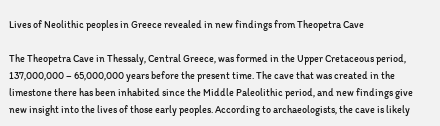Lives of Neolithic peoples in Greece revealed in new findings from Theopetra Cave

The Theopetra Cave in Thessaly, Central Greece, was formed in the Upper Cretaceous period, 137,000,000 – 65,000,000 years before the present time. The cave that was created in the limestone there has been inhabited since the Middle Paleolithic period, and new findings give new insight into the lives of those early peoples. According to archaeologists, the cave is likely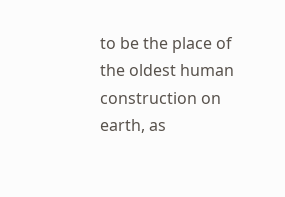to be the place of the oldest human construction on earth, as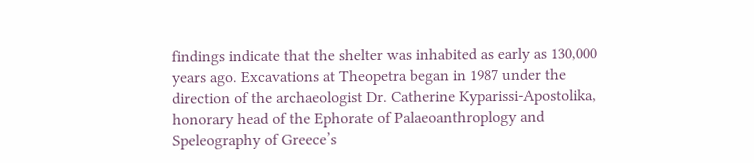findings indicate that the shelter was inhabited as early as 130,000 years ago. Excavations at Theopetra began in 1987 under the direction of the archaeologist Dr. Catherine Kyparissi-Apostolika, honorary head of the Ephorate of Palaeoanthroplogy and Speleography of Greece’s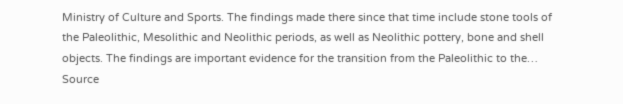Ministry of Culture and Sports. The findings made there since that time include stone tools of the Paleolithic, Mesolithic and Neolithic periods, as well as Neolithic pottery, bone and shell objects. The findings are important evidence for the transition from the Paleolithic to the… Source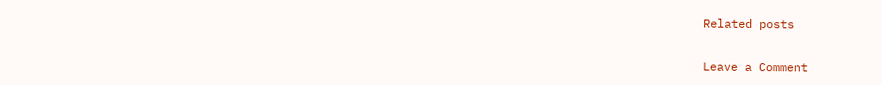Related posts

Leave a Comment